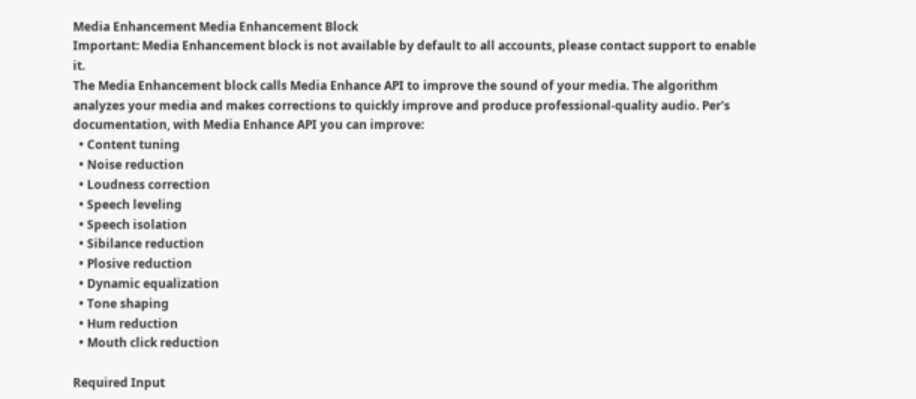Media Enhancement Media Enhancement Block
Important: Media Enhancement block is not available by default to all accounts, please contact support to enable it.
The Media Enhancement block calls Media Enhance API to improve the sound of your media. The algorithm analyzes your media and makes corrections to quickly improve and produce professional-quality audio. Per's documentation, with Media Enhance API you can improve:
  • Content tuning
  • Noise reduction
  • Loudness correction
  • Speech leveling
  • Speech isolation
  • Sibilance reduction
  • Plosive reduction
  • Dynamic equalization
  • Tone shaping
  • Hum reduction
  • Mouth click reduction

Required Input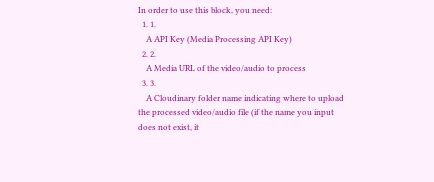In order to use this block, you need:
  1. 1.
    A API Key (Media Processing API Key)
  2. 2.
    A Media URL of the video/audio to process
  3. 3.
    A Cloudinary folder name indicating where to upload the processed video/audio file (if the name you input does not exist, it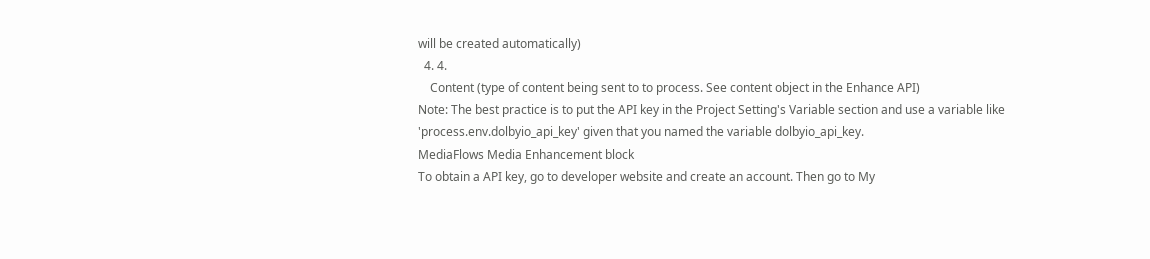will be created automatically)
  4. 4.
    Content (type of content being sent to to process. See content object in the Enhance API)
Note: The best practice is to put the API key in the Project Setting's Variable section and use a variable like 'process.env.dolbyio_api_key' given that you named the variable dolbyio_api_key.
MediaFlows Media Enhancement block
To obtain a API key, go to developer website and create an account. Then go to My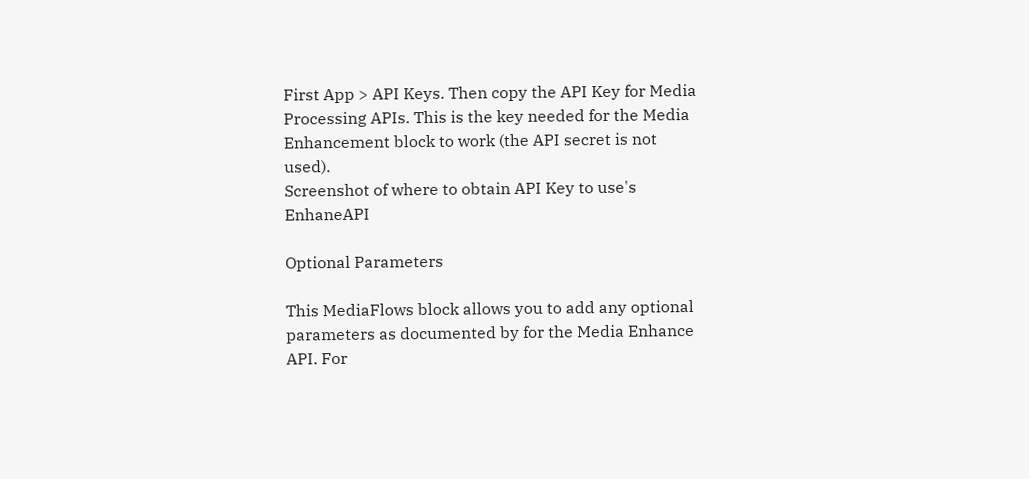First App > API Keys. Then copy the API Key for Media Processing APIs. This is the key needed for the Media Enhancement block to work (the API secret is not used).
Screenshot of where to obtain API Key to use's EnhaneAPI

Optional Parameters

This MediaFlows block allows you to add any optional parameters as documented by for the Media Enhance API. For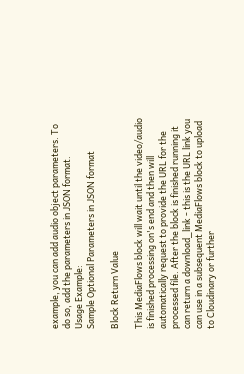example, you can add audio object parameters. To do so, add the parameters in JSON format.
Usage Example:
Sample Optional Parameters in JSON format

Block Return Value

This MediaFlows block will wait until the video/audio is finished processing on's end and then will automatically request to provide the URL for the processed file. After the block is finished running it can return a download_link - this is the URL link you can use in a subsequent MediaFlows block to upload to Cloudinary or further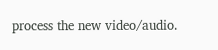process the new video/audio.